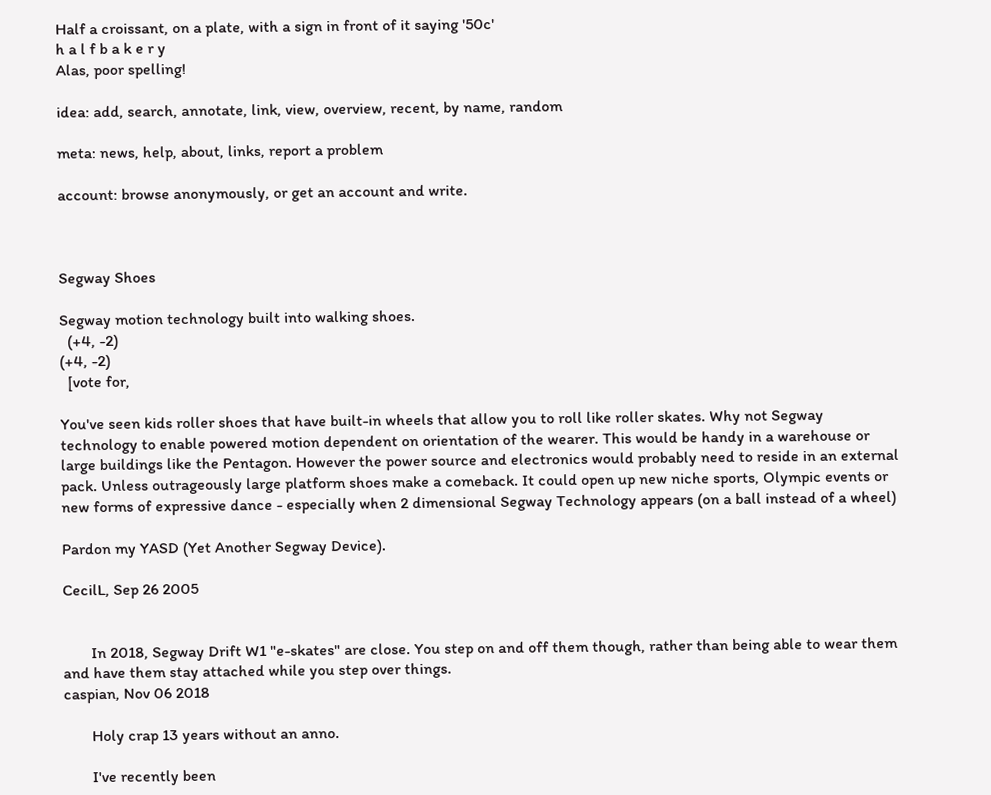Half a croissant, on a plate, with a sign in front of it saying '50c'
h a l f b a k e r y
Alas, poor spelling!

idea: add, search, annotate, link, view, overview, recent, by name, random

meta: news, help, about, links, report a problem

account: browse anonymously, or get an account and write.



Segway Shoes

Segway motion technology built into walking shoes.
  (+4, -2)
(+4, -2)
  [vote for,

You've seen kids roller shoes that have built-in wheels that allow you to roll like roller skates. Why not Segway technology to enable powered motion dependent on orientation of the wearer. This would be handy in a warehouse or large buildings like the Pentagon. However the power source and electronics would probably need to reside in an external pack. Unless outrageously large platform shoes make a comeback. It could open up new niche sports, Olympic events or new forms of expressive dance - especially when 2 dimensional Segway Technology appears (on a ball instead of a wheel)

Pardon my YASD (Yet Another Segway Device).

CecilL, Sep 26 2005


       In 2018, Segway Drift W1 "e-skates" are close. You step on and off them though, rather than being able to wear them and have them stay attached while you step over things.
caspian, Nov 06 2018

       Holy crap 13 years without an anno.

       I've recently been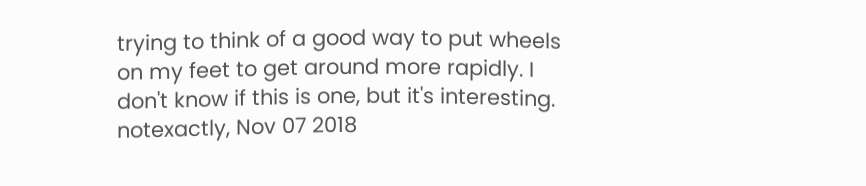trying to think of a good way to put wheels on my feet to get around more rapidly. I don't know if this is one, but it's interesting.
notexactly, Nov 07 2018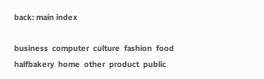back: main index

business  computer  culture  fashion  food  halfbakery  home  other  product  public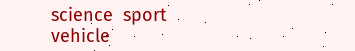science  sport  vehicle